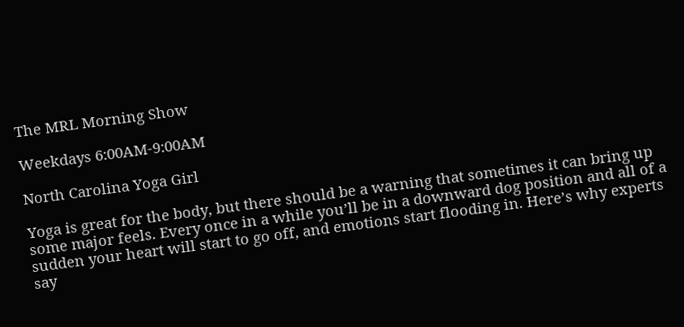The MRL Morning Show

Weekdays 6:00AM-9:00AM

North Carolina Yoga Girl

Yoga is great for the body, but there should be a warning that sometimes it can bring up some major feels. Every once in a while you’ll be in a downward dog position and all of a sudden your heart will start to go off, and emotions start flooding in. Here’s why experts say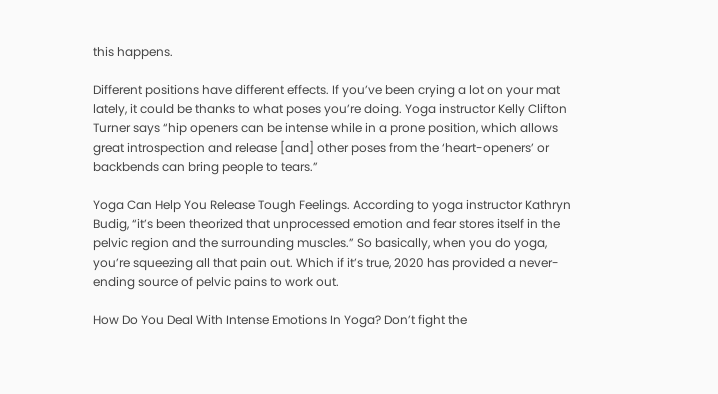this happens.

Different positions have different effects. If you’ve been crying a lot on your mat lately, it could be thanks to what poses you’re doing. Yoga instructor Kelly Clifton Turner says “hip openers can be intense while in a prone position, which allows great introspection and release [and] other poses from the ‘heart-openers’ or backbends can bring people to tears.”

Yoga Can Help You Release Tough Feelings. According to yoga instructor Kathryn Budig, “it’s been theorized that unprocessed emotion and fear stores itself in the pelvic region and the surrounding muscles.” So basically, when you do yoga, you’re squeezing all that pain out. Which if it’s true, 2020 has provided a never-ending source of pelvic pains to work out.

How Do You Deal With Intense Emotions In Yoga? Don’t fight the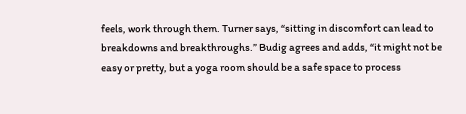feels, work through them. Turner says, “sitting in discomfort can lead to breakdowns and breakthroughs.” Budig agrees and adds, “it might not be easy or pretty, but a yoga room should be a safe space to process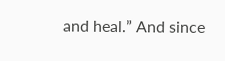and heal.” And since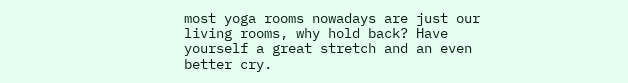most yoga rooms nowadays are just our living rooms, why hold back? Have yourself a great stretch and an even better cry.